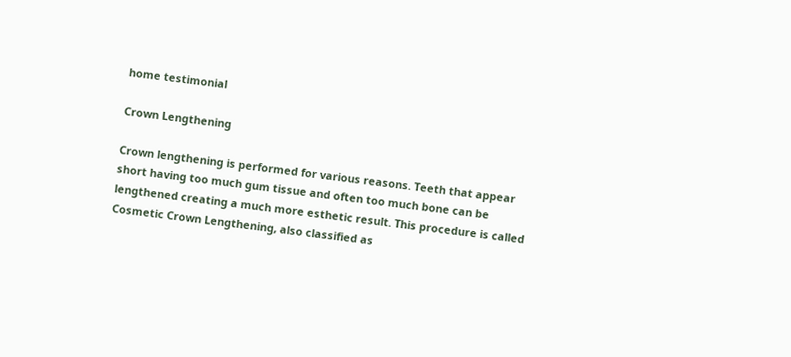home testimonial

Crown Lengthening

Crown lengthening is performed for various reasons. Teeth that appear short having too much gum tissue and often too much bone can be lengthened creating a much more esthetic result. This procedure is called Cosmetic Crown Lengthening, also classified as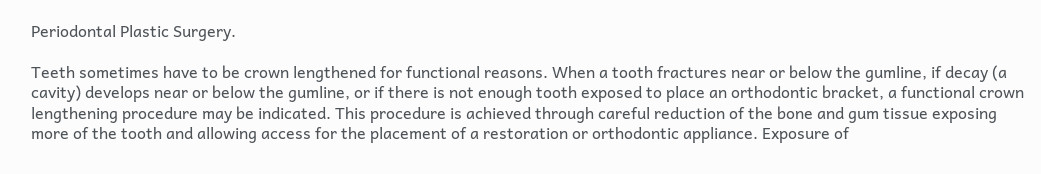Periodontal Plastic Surgery.

Teeth sometimes have to be crown lengthened for functional reasons. When a tooth fractures near or below the gumline, if decay (a cavity) develops near or below the gumline, or if there is not enough tooth exposed to place an orthodontic bracket, a functional crown lengthening procedure may be indicated. This procedure is achieved through careful reduction of the bone and gum tissue exposing more of the tooth and allowing access for the placement of a restoration or orthodontic appliance. Exposure of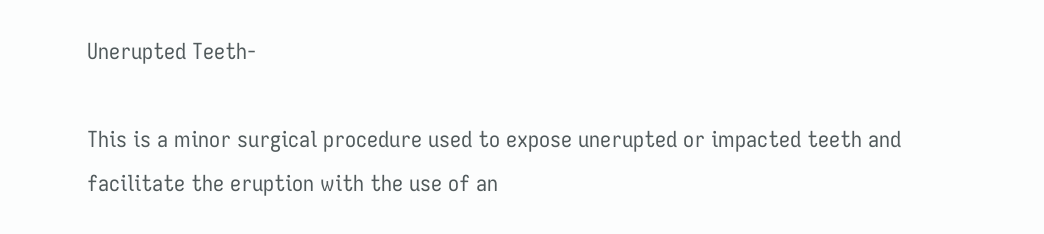Unerupted Teeth-

This is a minor surgical procedure used to expose unerupted or impacted teeth and facilitate the eruption with the use of an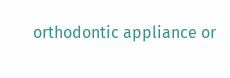orthodontic appliance or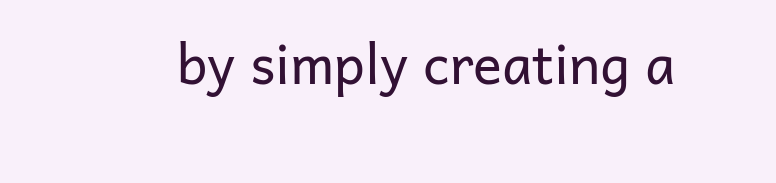by simply creating a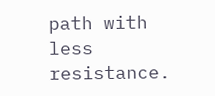path with less resistance.